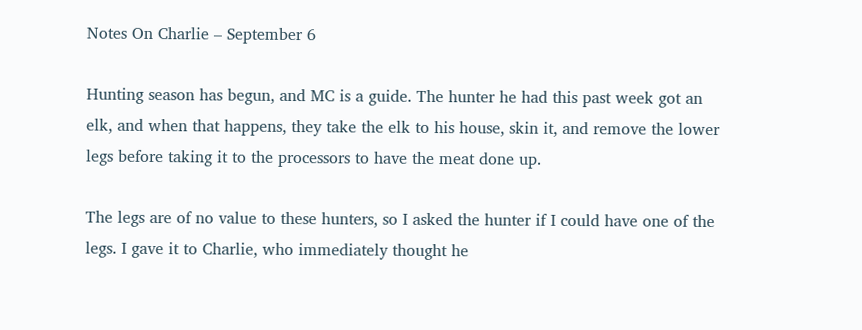Notes On Charlie – September 6

Hunting season has begun, and MC is a guide. The hunter he had this past week got an elk, and when that happens, they take the elk to his house, skin it, and remove the lower legs before taking it to the processors to have the meat done up.

The legs are of no value to these hunters, so I asked the hunter if I could have one of the legs. I gave it to Charlie, who immediately thought he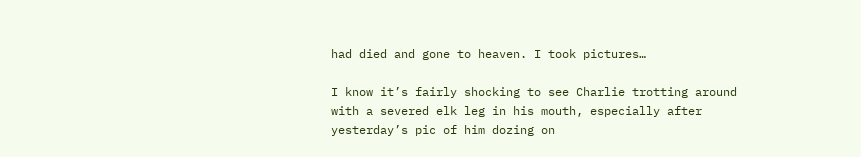had died and gone to heaven. I took pictures…

I know it’s fairly shocking to see Charlie trotting around with a severed elk leg in his mouth, especially after yesterday’s pic of him dozing on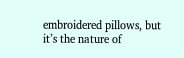embroidered pillows, but it’s the nature of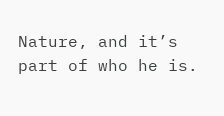Nature, and it’s part of who he is.